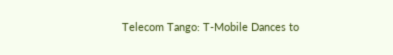Telecom Tango: T-Mobile Dances to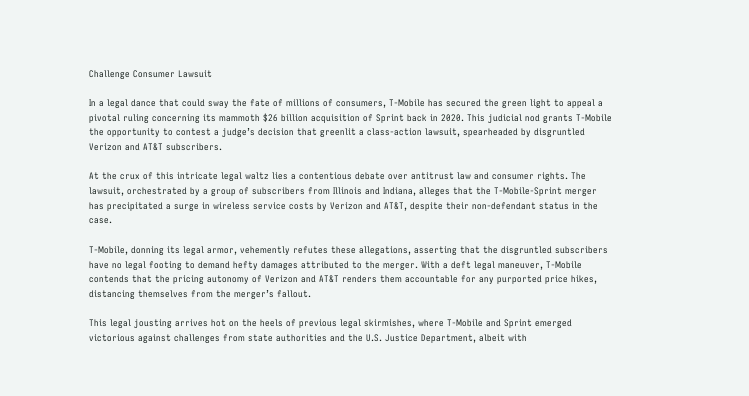Challenge Consumer Lawsuit

In a legal dance that could sway the fate of millions of consumers, T-Mobile has secured the green light to appeal a pivotal ruling concerning its mammoth $26 billion acquisition of Sprint back in 2020. This judicial nod grants T-Mobile the opportunity to contest a judge’s decision that greenlit a class-action lawsuit, spearheaded by disgruntled Verizon and AT&T subscribers.

At the crux of this intricate legal waltz lies a contentious debate over antitrust law and consumer rights. The lawsuit, orchestrated by a group of subscribers from Illinois and Indiana, alleges that the T-Mobile-Sprint merger has precipitated a surge in wireless service costs by Verizon and AT&T, despite their non-defendant status in the case.

T-Mobile, donning its legal armor, vehemently refutes these allegations, asserting that the disgruntled subscribers have no legal footing to demand hefty damages attributed to the merger. With a deft legal maneuver, T-Mobile contends that the pricing autonomy of Verizon and AT&T renders them accountable for any purported price hikes, distancing themselves from the merger’s fallout.

This legal jousting arrives hot on the heels of previous legal skirmishes, where T-Mobile and Sprint emerged victorious against challenges from state authorities and the U.S. Justice Department, albeit with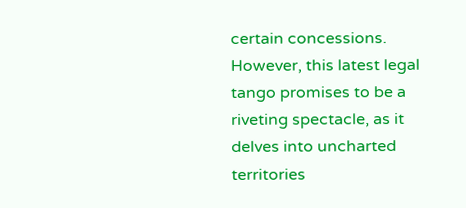certain concessions. However, this latest legal tango promises to be a riveting spectacle, as it delves into uncharted territories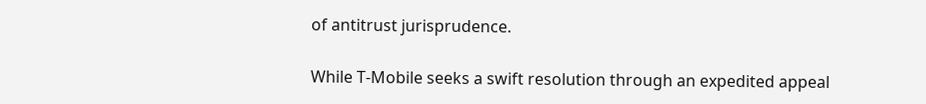of antitrust jurisprudence.

While T-Mobile seeks a swift resolution through an expedited appeal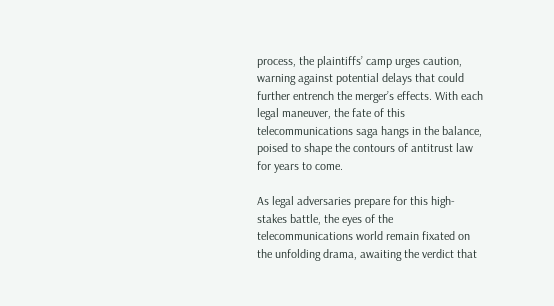process, the plaintiffs’ camp urges caution, warning against potential delays that could further entrench the merger’s effects. With each legal maneuver, the fate of this telecommunications saga hangs in the balance, poised to shape the contours of antitrust law for years to come.

As legal adversaries prepare for this high-stakes battle, the eyes of the telecommunications world remain fixated on the unfolding drama, awaiting the verdict that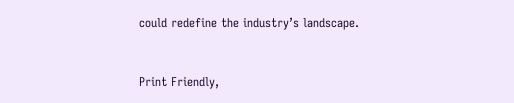could redefine the industry’s landscape.


Print Friendly,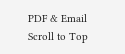PDF & Email
Scroll to Top